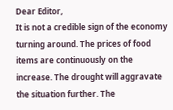Dear Editor,
It is not a credible sign of the economy turning around. The prices of food items are continuously on the increase. The drought will aggravate the situation further. The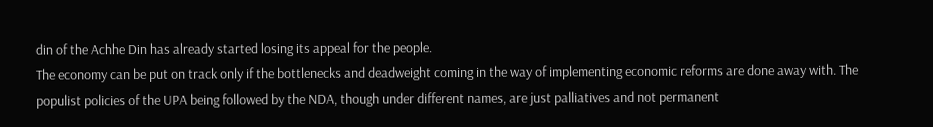din of the Achhe Din has already started losing its appeal for the people.
The economy can be put on track only if the bottlenecks and deadweight coming in the way of implementing economic reforms are done away with. The populist policies of the UPA being followed by the NDA, though under different names, are just palliatives and not permanent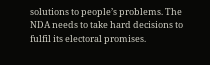solutions to people’s problems. The NDA needs to take hard decisions to fulfil its electoral promises.